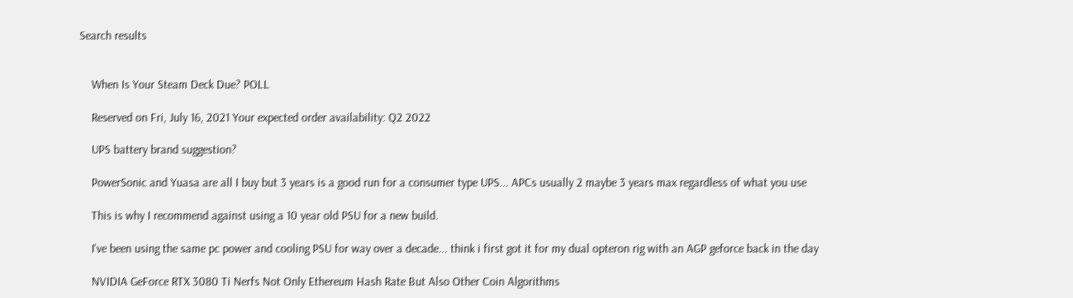Search results


    When Is Your Steam Deck Due? POLL

    Reserved on Fri, July 16, 2021 Your expected order availability: Q2 2022

    UPS battery brand suggestion?

    PowerSonic and Yuasa are all I buy but 3 years is a good run for a consumer type UPS... APCs usually 2 maybe 3 years max regardless of what you use

    This is why I recommend against using a 10 year old PSU for a new build.

    I've been using the same pc power and cooling PSU for way over a decade... think i first got it for my dual opteron rig with an AGP geforce back in the day

    NVIDIA GeForce RTX 3080 Ti Nerfs Not Only Ethereum Hash Rate But Also Other Coin Algorithms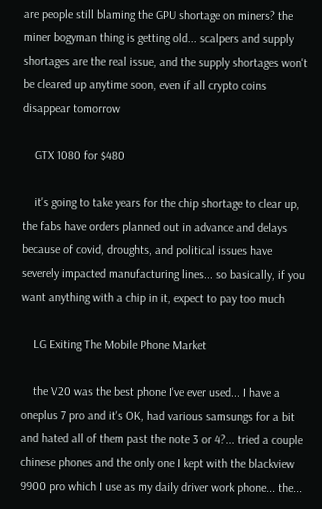are people still blaming the GPU shortage on miners? the miner bogyman thing is getting old... scalpers and supply shortages are the real issue, and the supply shortages won't be cleared up anytime soon, even if all crypto coins disappear tomorrow

    GTX 1080 for $480

    it's going to take years for the chip shortage to clear up, the fabs have orders planned out in advance and delays because of covid, droughts, and political issues have severely impacted manufacturing lines... so basically, if you want anything with a chip in it, expect to pay too much

    LG Exiting The Mobile Phone Market

    the V20 was the best phone I've ever used... I have a oneplus 7 pro and it's OK, had various samsungs for a bit and hated all of them past the note 3 or 4?... tried a couple chinese phones and the only one I kept with the blackview 9900 pro which I use as my daily driver work phone... the...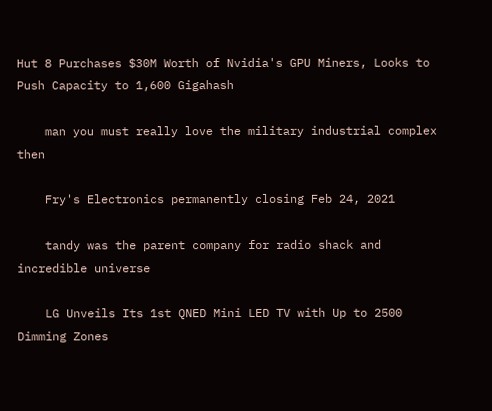Hut 8 Purchases $30M Worth of Nvidia's GPU Miners, Looks to Push Capacity to 1,600 Gigahash

    man you must really love the military industrial complex then

    Fry's Electronics permanently closing Feb 24, 2021

    tandy was the parent company for radio shack and incredible universe

    LG Unveils Its 1st QNED Mini LED TV with Up to 2500 Dimming Zones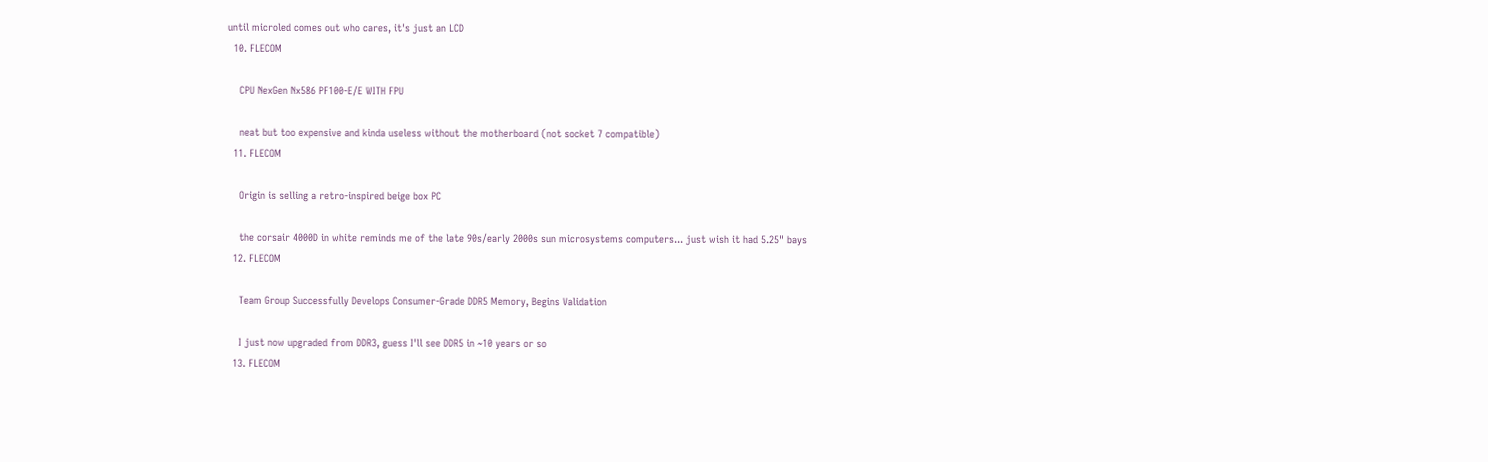until microled comes out who cares, it's just an LCD
  10. FLECOM

    CPU NexGen Nx586 PF100-E/E WITH FPU

    neat but too expensive and kinda useless without the motherboard (not socket 7 compatible)
  11. FLECOM

    Origin is selling a retro-inspired beige box PC

    the corsair 4000D in white reminds me of the late 90s/early 2000s sun microsystems computers... just wish it had 5.25" bays
  12. FLECOM

    Team Group Successfully Develops Consumer-Grade DDR5 Memory, Begins Validation

    I just now upgraded from DDR3, guess I'll see DDR5 in ~10 years or so
  13. FLECOM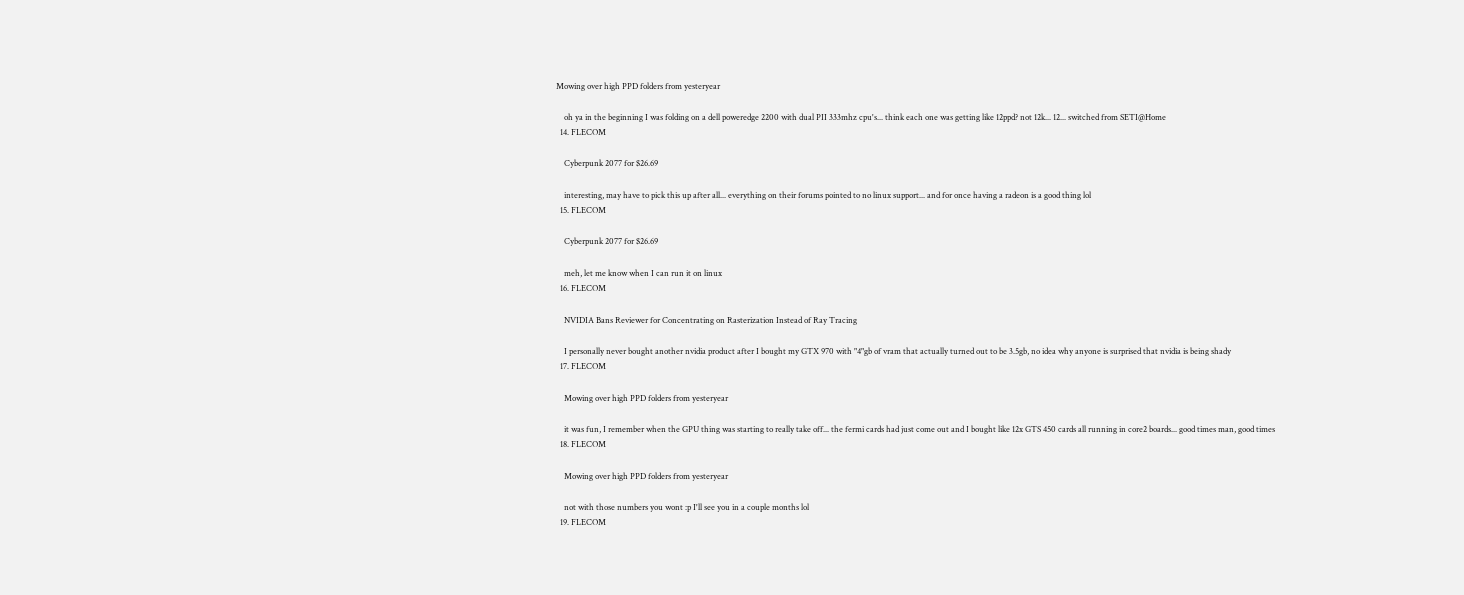Mowing over high PPD folders from yesteryear

    oh ya in the beginning I was folding on a dell poweredge 2200 with dual PII 333mhz cpu's... think each one was getting like 12ppd? not 12k... 12... switched from SETI@Home
  14. FLECOM

    Cyberpunk 2077 for $26.69

    interesting, may have to pick this up after all... everything on their forums pointed to no linux support... and for once having a radeon is a good thing lol
  15. FLECOM

    Cyberpunk 2077 for $26.69

    meh, let me know when I can run it on linux
  16. FLECOM

    NVIDIA Bans Reviewer for Concentrating on Rasterization Instead of Ray Tracing

    I personally never bought another nvidia product after I bought my GTX 970 with "4"gb of vram that actually turned out to be 3.5gb, no idea why anyone is surprised that nvidia is being shady
  17. FLECOM

    Mowing over high PPD folders from yesteryear

    it was fun, I remember when the GPU thing was starting to really take off... the fermi cards had just come out and I bought like 12x GTS 450 cards all running in core2 boards... good times man, good times
  18. FLECOM

    Mowing over high PPD folders from yesteryear

    not with those numbers you wont :p I'll see you in a couple months lol
  19. FLECOM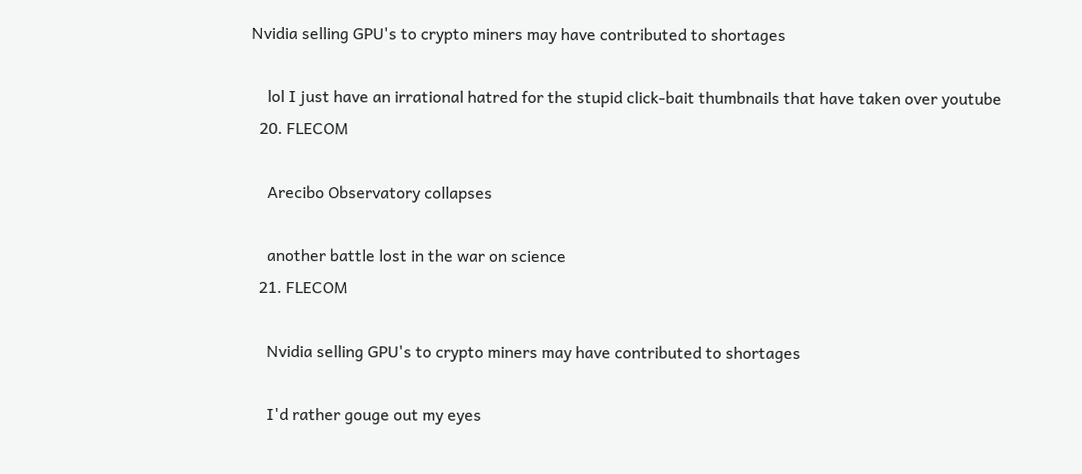Nvidia selling GPU's to crypto miners may have contributed to shortages

    lol I just have an irrational hatred for the stupid click-bait thumbnails that have taken over youtube
  20. FLECOM

    Arecibo Observatory collapses

    another battle lost in the war on science
  21. FLECOM

    Nvidia selling GPU's to crypto miners may have contributed to shortages

    I'd rather gouge out my eyes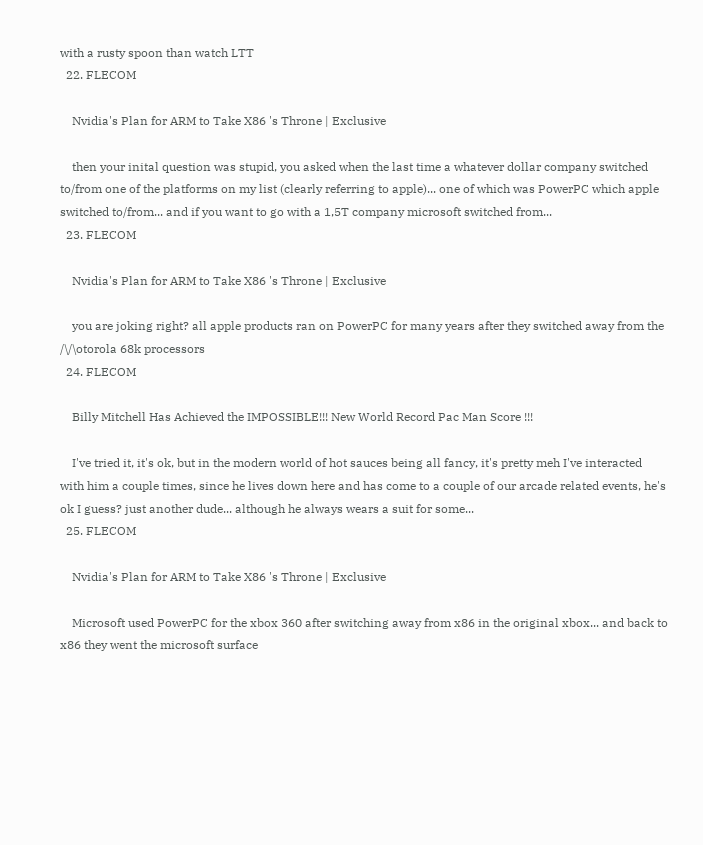with a rusty spoon than watch LTT
  22. FLECOM

    Nvidia's Plan for ARM to Take X86 's Throne | Exclusive

    then your inital question was stupid, you asked when the last time a whatever dollar company switched to/from one of the platforms on my list (clearly referring to apple)... one of which was PowerPC which apple switched to/from... and if you want to go with a 1,5T company microsoft switched from...
  23. FLECOM

    Nvidia's Plan for ARM to Take X86 's Throne | Exclusive

    you are joking right? all apple products ran on PowerPC for many years after they switched away from the /\/\otorola 68k processors
  24. FLECOM

    Billy Mitchell Has Achieved the IMPOSSIBLE!!! New World Record Pac Man Score !!!

    I've tried it, it's ok, but in the modern world of hot sauces being all fancy, it's pretty meh I've interacted with him a couple times, since he lives down here and has come to a couple of our arcade related events, he's ok I guess? just another dude... although he always wears a suit for some...
  25. FLECOM

    Nvidia's Plan for ARM to Take X86 's Throne | Exclusive

    Microsoft used PowerPC for the xbox 360 after switching away from x86 in the original xbox... and back to x86 they went the microsoft surface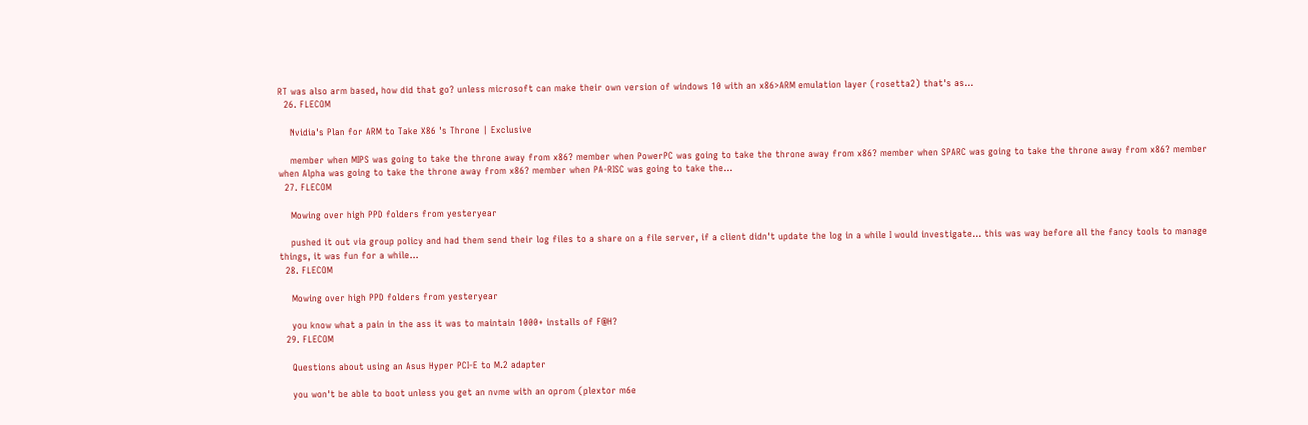RT was also arm based, how did that go? unless microsoft can make their own version of windows 10 with an x86>ARM emulation layer (rosetta2) that's as...
  26. FLECOM

    Nvidia's Plan for ARM to Take X86 's Throne | Exclusive

    member when MIPS was going to take the throne away from x86? member when PowerPC was going to take the throne away from x86? member when SPARC was going to take the throne away from x86? member when Alpha was going to take the throne away from x86? member when PA-RISC was going to take the...
  27. FLECOM

    Mowing over high PPD folders from yesteryear

    pushed it out via group policy and had them send their log files to a share on a file server, if a client didn't update the log in a while I would investigate... this was way before all the fancy tools to manage things, it was fun for a while...
  28. FLECOM

    Mowing over high PPD folders from yesteryear

    you know what a pain in the ass it was to maintain 1000+ installs of F@H?
  29. FLECOM

    Questions about using an Asus Hyper PCI-E to M.2 adapter

    you won't be able to boot unless you get an nvme with an oprom (plextor m6e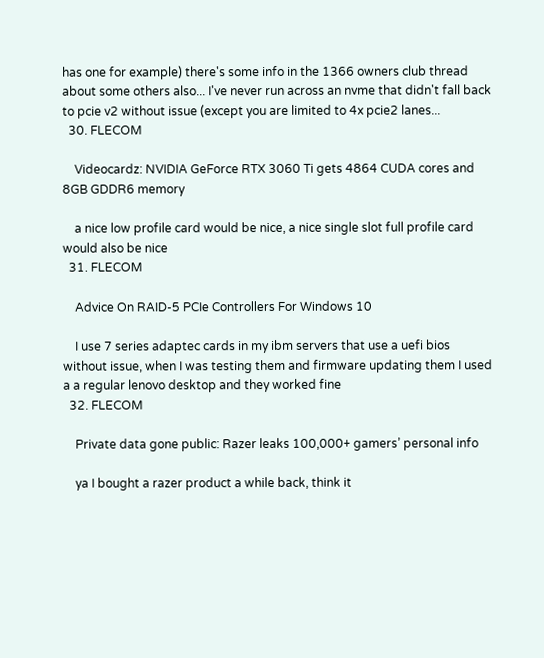has one for example) there's some info in the 1366 owners club thread about some others also... I've never run across an nvme that didn't fall back to pcie v2 without issue (except you are limited to 4x pcie2 lanes...
  30. FLECOM

    Videocardz: NVIDIA GeForce RTX 3060 Ti gets 4864 CUDA cores and 8GB GDDR6 memory

    a nice low profile card would be nice, a nice single slot full profile card would also be nice
  31. FLECOM

    Advice On RAID-5 PCIe Controllers For Windows 10

    I use 7 series adaptec cards in my ibm servers that use a uefi bios without issue, when I was testing them and firmware updating them I used a a regular lenovo desktop and they worked fine
  32. FLECOM

    Private data gone public: Razer leaks 100,000+ gamers’ personal info

    ya I bought a razer product a while back, think it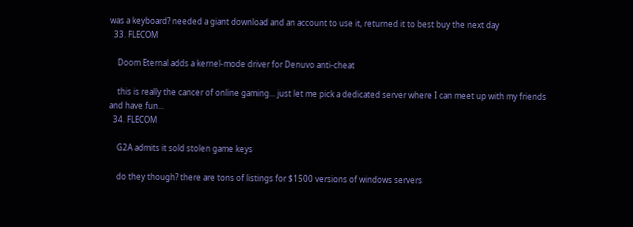was a keyboard? needed a giant download and an account to use it, returned it to best buy the next day
  33. FLECOM

    Doom Eternal adds a kernel-mode driver for Denuvo anti-cheat

    this is really the cancer of online gaming... just let me pick a dedicated server where I can meet up with my friends and have fun...
  34. FLECOM

    G2A admits it sold stolen game keys

    do they though? there are tons of listings for $1500 versions of windows servers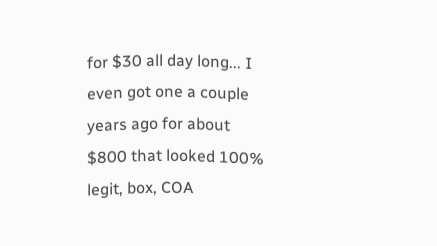for $30 all day long... I even got one a couple years ago for about $800 that looked 100% legit, box, COA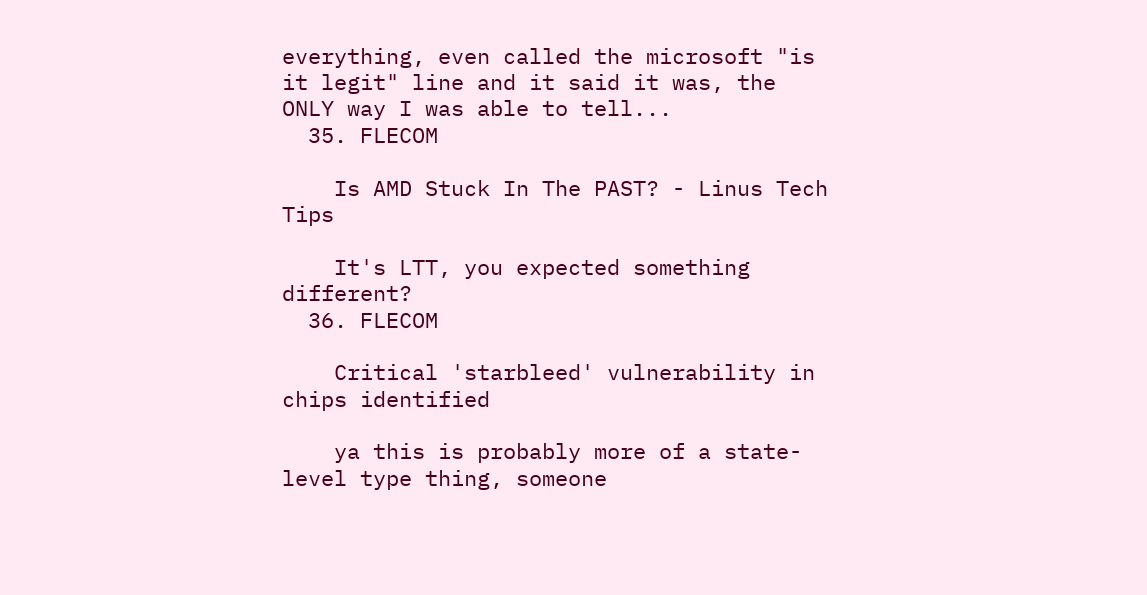everything, even called the microsoft "is it legit" line and it said it was, the ONLY way I was able to tell...
  35. FLECOM

    Is AMD Stuck In The PAST? - Linus Tech Tips

    It's LTT, you expected something different?
  36. FLECOM

    Critical 'starbleed' vulnerability in chips identified

    ya this is probably more of a state-level type thing, someone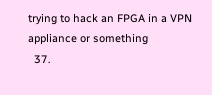trying to hack an FPGA in a VPN appliance or something
  37.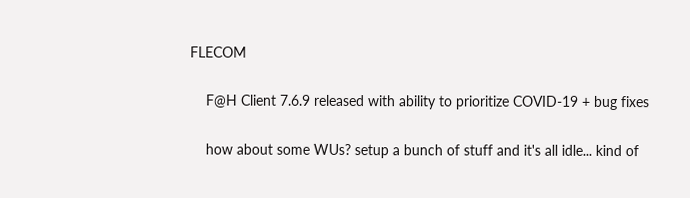FLECOM

    F@H Client 7.6.9 released with ability to prioritize COVID-19 + bug fixes

    how about some WUs? setup a bunch of stuff and it's all idle... kind of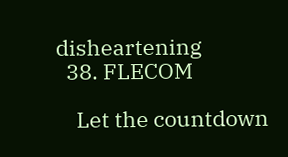disheartening
  38. FLECOM

    Let the countdown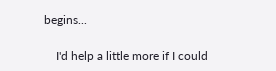begins...

    I'd help a little more if I could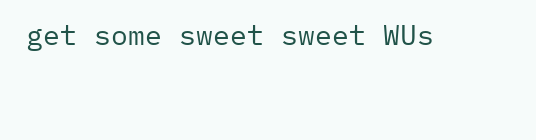get some sweet sweet WUs